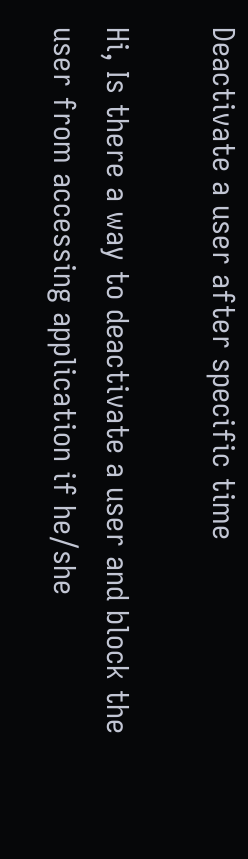Deactivate a user after specific time

Hi, Is there a way to deactivate a user and block the user from accessing application if he/she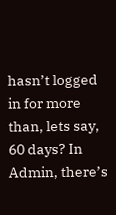hasn’t logged in for more than, lets say, 60 days? In Admin, there’s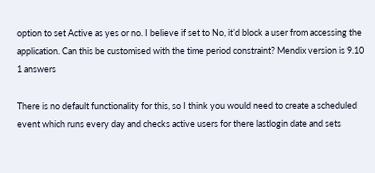option to set Active as yes or no. I believe if set to No, it’d block a user from accessing the application. Can this be customised with the time period constraint? Mendix version is 9.10
1 answers

There is no default functionality for this, so I think you would need to create a scheduled event which runs every day and checks active users for there lastlogin date and sets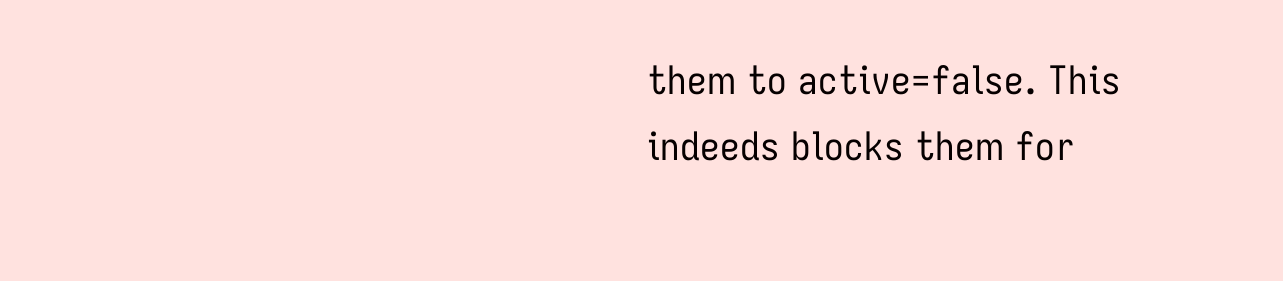them to active=false. This indeeds blocks them for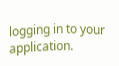logging in to your application.